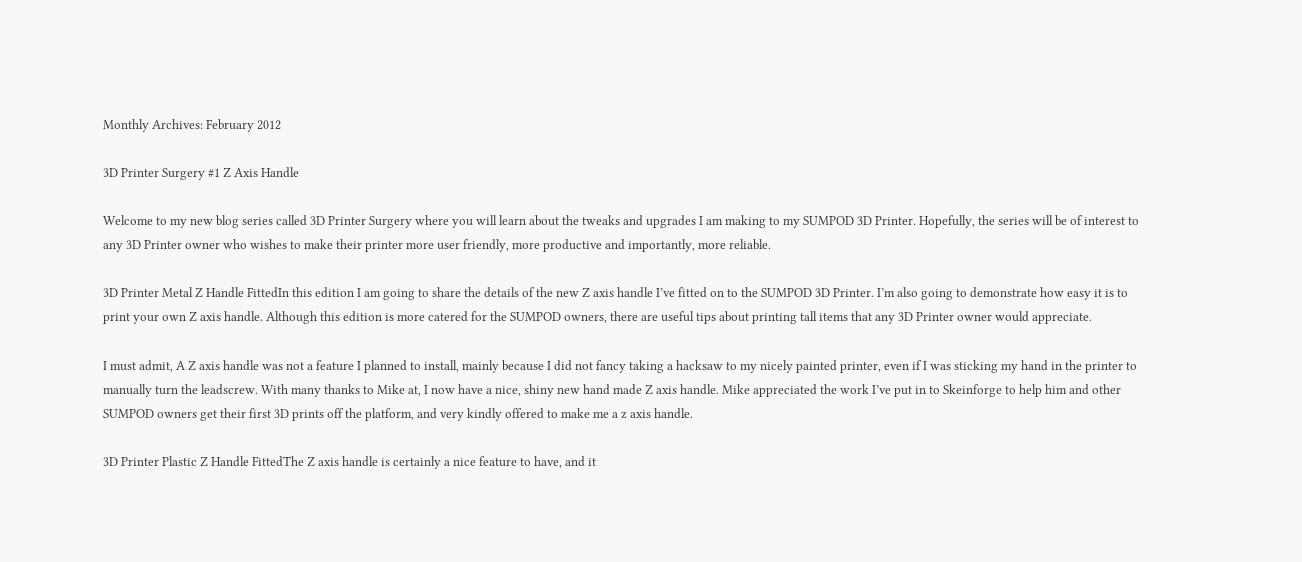Monthly Archives: February 2012

3D Printer Surgery #1 Z Axis Handle

Welcome to my new blog series called 3D Printer Surgery where you will learn about the tweaks and upgrades I am making to my SUMPOD 3D Printer. Hopefully, the series will be of interest to any 3D Printer owner who wishes to make their printer more user friendly, more productive and importantly, more reliable.

3D Printer Metal Z Handle FittedIn this edition I am going to share the details of the new Z axis handle I’ve fitted on to the SUMPOD 3D Printer. I’m also going to demonstrate how easy it is to print your own Z axis handle. Although this edition is more catered for the SUMPOD owners, there are useful tips about printing tall items that any 3D Printer owner would appreciate.

I must admit, A Z axis handle was not a feature I planned to install, mainly because I did not fancy taking a hacksaw to my nicely painted printer, even if I was sticking my hand in the printer to manually turn the leadscrew. With many thanks to Mike at, I now have a nice, shiny new hand made Z axis handle. Mike appreciated the work I’ve put in to Skeinforge to help him and other SUMPOD owners get their first 3D prints off the platform, and very kindly offered to make me a z axis handle.

3D Printer Plastic Z Handle FittedThe Z axis handle is certainly a nice feature to have, and it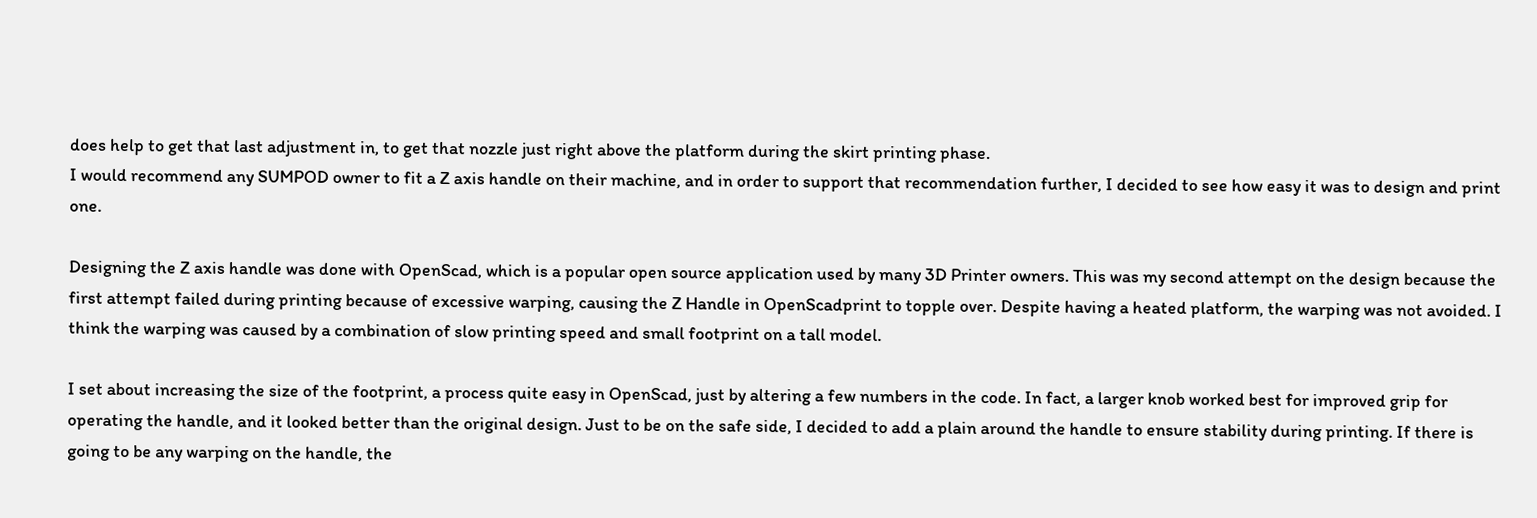does help to get that last adjustment in, to get that nozzle just right above the platform during the skirt printing phase.
I would recommend any SUMPOD owner to fit a Z axis handle on their machine, and in order to support that recommendation further, I decided to see how easy it was to design and print one.

Designing the Z axis handle was done with OpenScad, which is a popular open source application used by many 3D Printer owners. This was my second attempt on the design because the first attempt failed during printing because of excessive warping, causing the Z Handle in OpenScadprint to topple over. Despite having a heated platform, the warping was not avoided. I think the warping was caused by a combination of slow printing speed and small footprint on a tall model.

I set about increasing the size of the footprint, a process quite easy in OpenScad, just by altering a few numbers in the code. In fact, a larger knob worked best for improved grip for operating the handle, and it looked better than the original design. Just to be on the safe side, I decided to add a plain around the handle to ensure stability during printing. If there is going to be any warping on the handle, the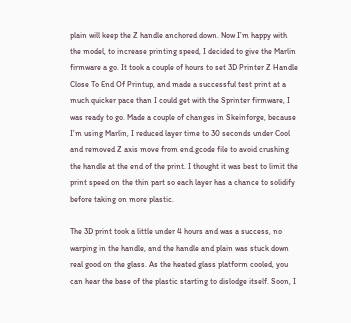plain will keep the Z handle anchored down. Now I’m happy with the model, to increase printing speed, I decided to give the Marlin firmware a go. It took a couple of hours to set 3D Printer Z Handle Close To End Of Printup, and made a successful test print at a much quicker pace than I could get with the Sprinter firmware, I was ready to go. Made a couple of changes in Skeinforge, because I’m using Marlin, I reduced layer time to 30 seconds under Cool and removed Z axis move from end.gcode file to avoid crushing the handle at the end of the print. I thought it was best to limit the print speed on the thin part so each layer has a chance to solidify before taking on more plastic.

The 3D print took a little under 4 hours and was a success, no warping in the handle, and the handle and plain was stuck down real good on the glass. As the heated glass platform cooled, you can hear the base of the plastic starting to dislodge itself. Soon, I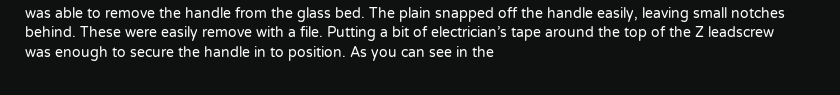was able to remove the handle from the glass bed. The plain snapped off the handle easily, leaving small notches behind. These were easily remove with a file. Putting a bit of electrician’s tape around the top of the Z leadscrew was enough to secure the handle in to position. As you can see in the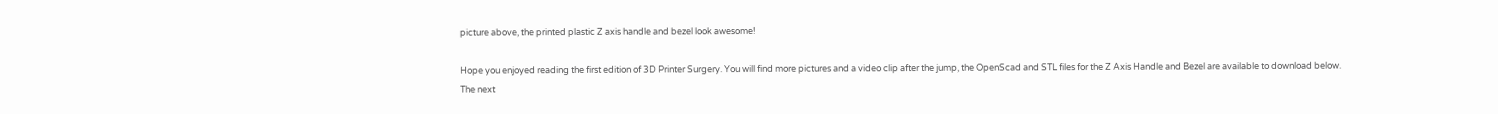picture above, the printed plastic Z axis handle and bezel look awesome!

Hope you enjoyed reading the first edition of 3D Printer Surgery. You will find more pictures and a video clip after the jump, the OpenScad and STL files for the Z Axis Handle and Bezel are available to download below.
The next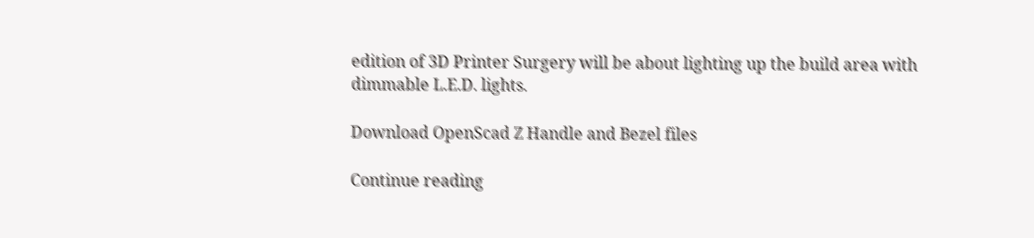edition of 3D Printer Surgery will be about lighting up the build area with dimmable L.E.D. lights.

Download OpenScad Z Handle and Bezel files

Continue reading